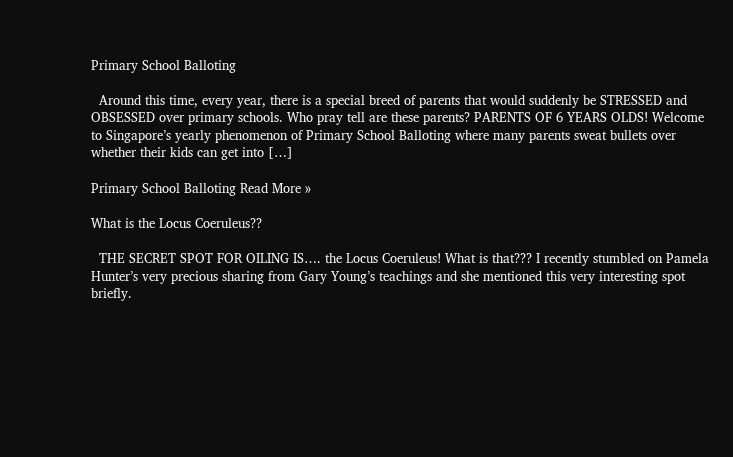Primary School Balloting

  Around this time, every year, there is a special breed of parents that would suddenly be STRESSED and OBSESSED over primary schools. Who pray tell are these parents? PARENTS OF 6 YEARS OLDS! Welcome to Singapore’s yearly phenomenon of Primary School Balloting where many parents sweat bullets over whether their kids can get into […]

Primary School Balloting Read More »

What is the Locus Coeruleus??

  THE SECRET SPOT FOR OILING IS…. the Locus Coeruleus! What is that??? I recently stumbled on Pamela Hunter’s very precious sharing from Gary Young’s teachings and she mentioned this very interesting spot briefly.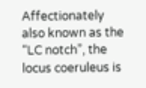Affectionately also known as the “LC notch”, the locus coeruleus is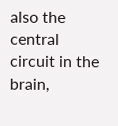also the central circuit in the brain,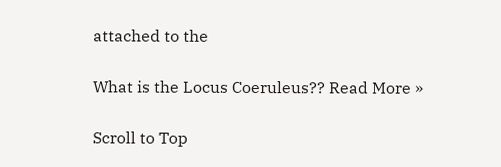attached to the

What is the Locus Coeruleus?? Read More »

Scroll to Top